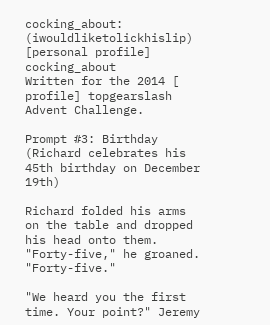cocking_about: (iwouldliketolickhislip)
[personal profile] cocking_about
Written for the 2014 [ profile] topgearslash Advent Challenge.

Prompt #3: Birthday (Richard celebrates his 45th birthday on December 19th)

Richard folded his arms on the table and dropped his head onto them. "Forty-five," he groaned. "Forty-five."

"We heard you the first time. Your point?" Jeremy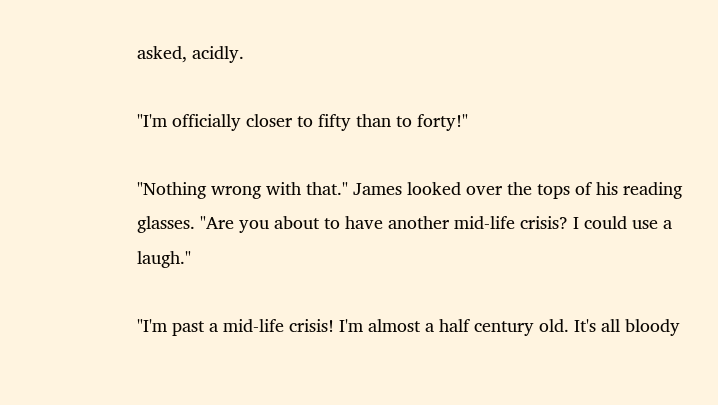asked, acidly.

"I'm officially closer to fifty than to forty!"

"Nothing wrong with that." James looked over the tops of his reading glasses. "Are you about to have another mid-life crisis? I could use a laugh."

"I'm past a mid-life crisis! I'm almost a half century old. It's all bloody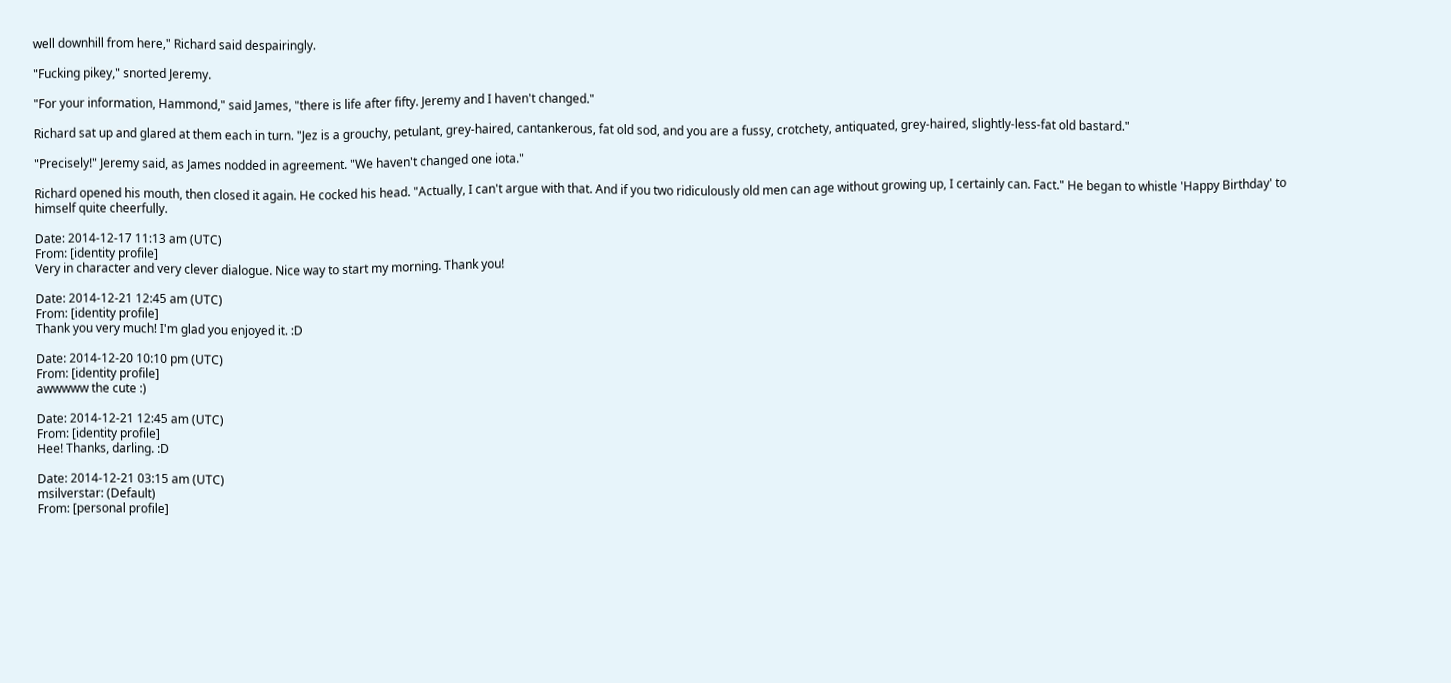well downhill from here," Richard said despairingly.

"Fucking pikey," snorted Jeremy.

"For your information, Hammond," said James, "there is life after fifty. Jeremy and I haven't changed."

Richard sat up and glared at them each in turn. "Jez is a grouchy, petulant, grey-haired, cantankerous, fat old sod, and you are a fussy, crotchety, antiquated, grey-haired, slightly-less-fat old bastard."

"Precisely!" Jeremy said, as James nodded in agreement. "We haven't changed one iota."

Richard opened his mouth, then closed it again. He cocked his head. "Actually, I can't argue with that. And if you two ridiculously old men can age without growing up, I certainly can. Fact." He began to whistle 'Happy Birthday' to himself quite cheerfully.

Date: 2014-12-17 11:13 am (UTC)
From: [identity profile]
Very in character and very clever dialogue. Nice way to start my morning. Thank you!

Date: 2014-12-21 12:45 am (UTC)
From: [identity profile]
Thank you very much! I'm glad you enjoyed it. :D

Date: 2014-12-20 10:10 pm (UTC)
From: [identity profile]
awwwww the cute :)

Date: 2014-12-21 12:45 am (UTC)
From: [identity profile]
Hee! Thanks, darling. :D

Date: 2014-12-21 03:15 am (UTC)
msilverstar: (Default)
From: [personal profile]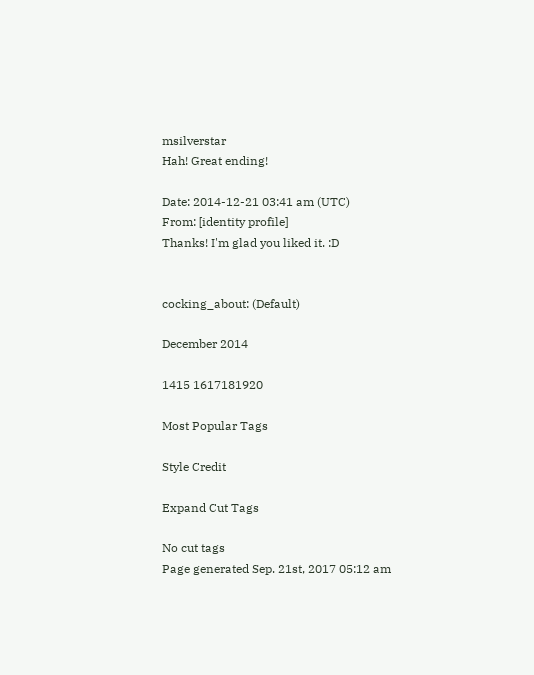msilverstar
Hah! Great ending!

Date: 2014-12-21 03:41 am (UTC)
From: [identity profile]
Thanks! I'm glad you liked it. :D


cocking_about: (Default)

December 2014

1415 1617181920

Most Popular Tags

Style Credit

Expand Cut Tags

No cut tags
Page generated Sep. 21st, 2017 05:12 am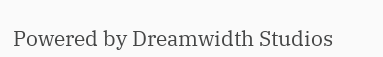Powered by Dreamwidth Studios